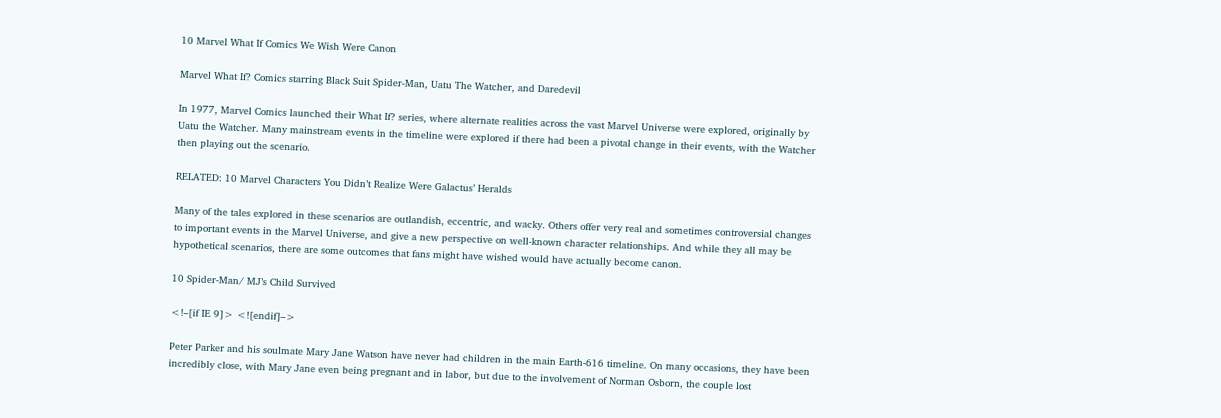10 Marvel What If Comics We Wish Were Canon

Marvel What If? Comics starring Black Suit Spider-Man, Uatu The Watcher, and Daredevil

In 1977, Marvel Comics launched their What If? series, where alternate realities across the vast Marvel Universe were explored, originally by Uatu the Watcher. Many mainstream events in the timeline were explored if there had been a pivotal change in their events, with the Watcher then playing out the scenario.

RELATED: 10 Marvel Characters You Didn’t Realize Were Galactus’ Heralds

Many of the tales explored in these scenarios are outlandish, eccentric, and wacky. Others offer very real and sometimes controversial changes to important events in the Marvel Universe, and give a new perspective on well-known character relationships. And while they all may be hypothetical scenarios, there are some outcomes that fans might have wished would have actually become canon.

10 Spider-Man/ MJ’s Child Survived

<!–[if IE 9]> <![endif]–>

Peter Parker and his soulmate Mary Jane Watson have never had children in the main Earth-616 timeline. On many occasions, they have been incredibly close, with Mary Jane even being pregnant and in labor, but due to the involvement of Norman Osborn, the couple lost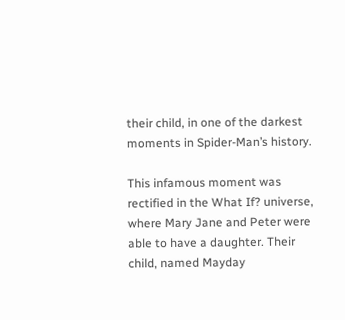their child, in one of the darkest moments in Spider-Man’s history.

This infamous moment was rectified in the What If? universe, where Mary Jane and Peter were able to have a daughter. Their child, named Mayday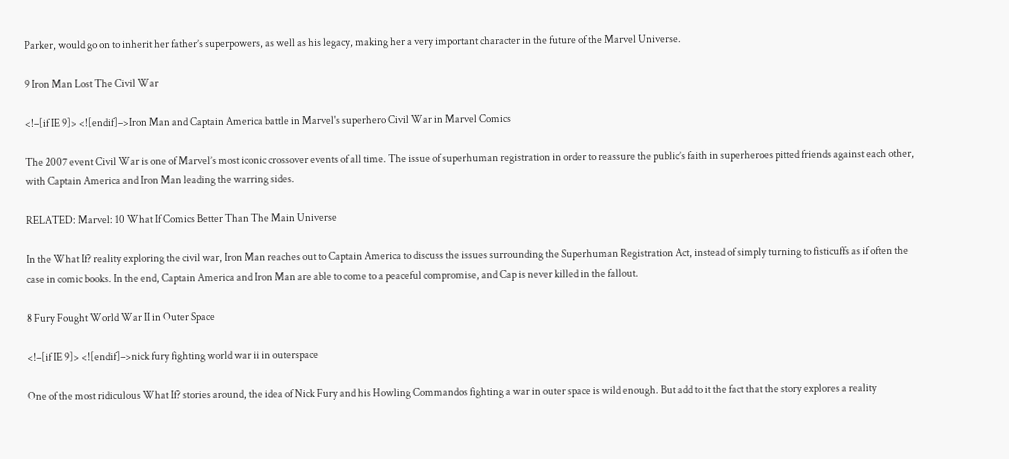Parker, would go on to inherit her father’s superpowers, as well as his legacy, making her a very important character in the future of the Marvel Universe.

9 Iron Man Lost The Civil War

<!–[if IE 9]> <![endif]–>Iron Man and Captain America battle in Marvel's superhero Civil War in Marvel Comics

The 2007 event Civil War is one of Marvel’s most iconic crossover events of all time. The issue of superhuman registration in order to reassure the public’s faith in superheroes pitted friends against each other, with Captain America and Iron Man leading the warring sides.

RELATED: Marvel: 10 What If Comics Better Than The Main Universe

In the What If? reality exploring the civil war, Iron Man reaches out to Captain America to discuss the issues surrounding the Superhuman Registration Act, instead of simply turning to fisticuffs as if often the case in comic books. In the end, Captain America and Iron Man are able to come to a peaceful compromise, and Cap is never killed in the fallout.

8 Fury Fought World War II in Outer Space

<!–[if IE 9]> <![endif]–>nick fury fighting world war ii in outerspace

One of the most ridiculous What If? stories around, the idea of Nick Fury and his Howling Commandos fighting a war in outer space is wild enough. But add to it the fact that the story explores a reality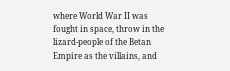where World War II was fought in space, throw in the lizard-people of the Betan Empire as the villains, and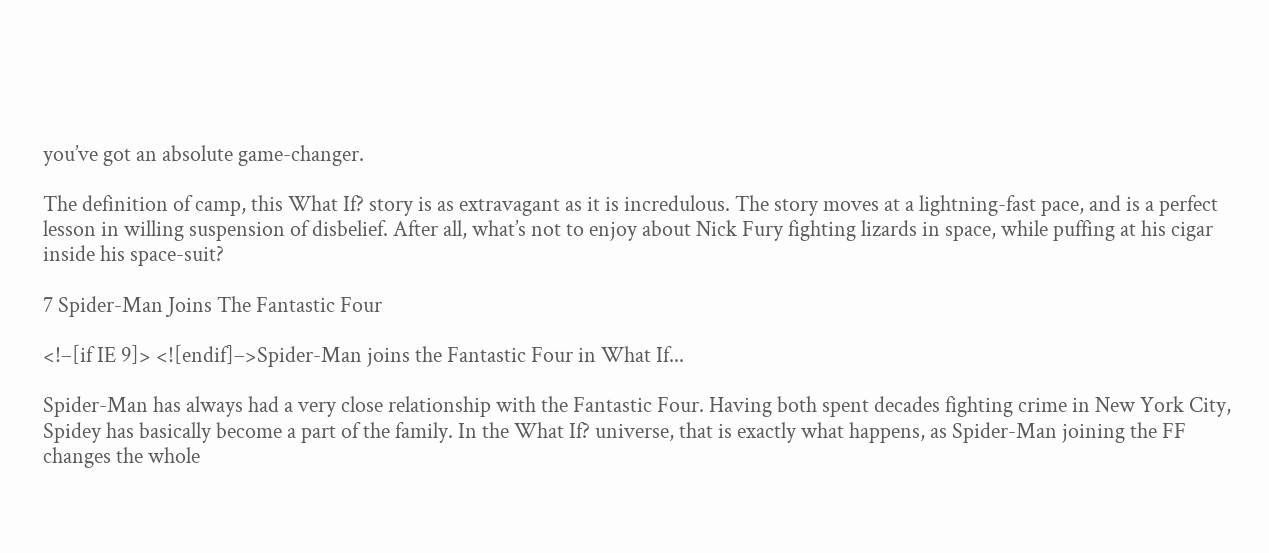you’ve got an absolute game-changer.

The definition of camp, this What If? story is as extravagant as it is incredulous. The story moves at a lightning-fast pace, and is a perfect lesson in willing suspension of disbelief. After all, what’s not to enjoy about Nick Fury fighting lizards in space, while puffing at his cigar inside his space-suit?

7 Spider-Man Joins The Fantastic Four

<!–[if IE 9]> <![endif]–>Spider-Man joins the Fantastic Four in What If...

Spider-Man has always had a very close relationship with the Fantastic Four. Having both spent decades fighting crime in New York City, Spidey has basically become a part of the family. In the What If? universe, that is exactly what happens, as Spider-Man joining the FF changes the whole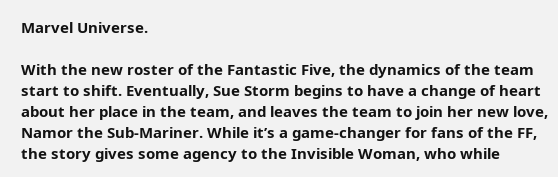Marvel Universe.

With the new roster of the Fantastic Five, the dynamics of the team start to shift. Eventually, Sue Storm begins to have a change of heart about her place in the team, and leaves the team to join her new love, Namor the Sub-Mariner. While it’s a game-changer for fans of the FF, the story gives some agency to the Invisible Woman, who while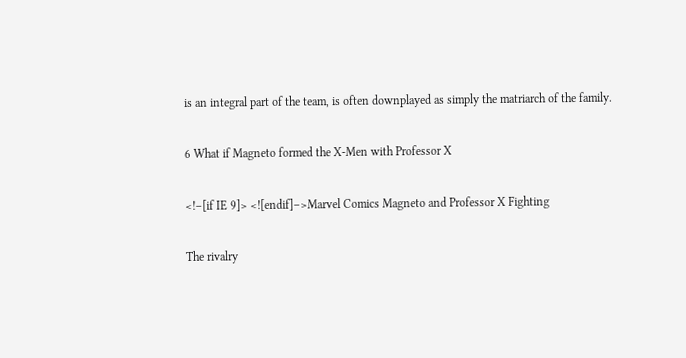is an integral part of the team, is often downplayed as simply the matriarch of the family.

6 What if Magneto formed the X-Men with Professor X

<!–[if IE 9]> <![endif]–>Marvel Comics Magneto and Professor X Fighting

The rivalry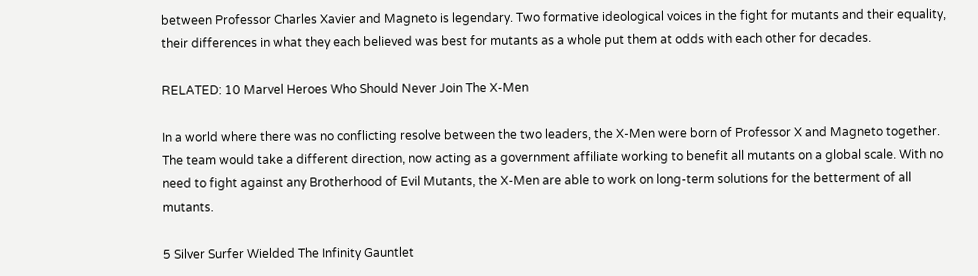between Professor Charles Xavier and Magneto is legendary. Two formative ideological voices in the fight for mutants and their equality, their differences in what they each believed was best for mutants as a whole put them at odds with each other for decades.

RELATED: 10 Marvel Heroes Who Should Never Join The X-Men

In a world where there was no conflicting resolve between the two leaders, the X-Men were born of Professor X and Magneto together. The team would take a different direction, now acting as a government affiliate working to benefit all mutants on a global scale. With no need to fight against any Brotherhood of Evil Mutants, the X-Men are able to work on long-term solutions for the betterment of all mutants.

5 Silver Surfer Wielded The Infinity Gauntlet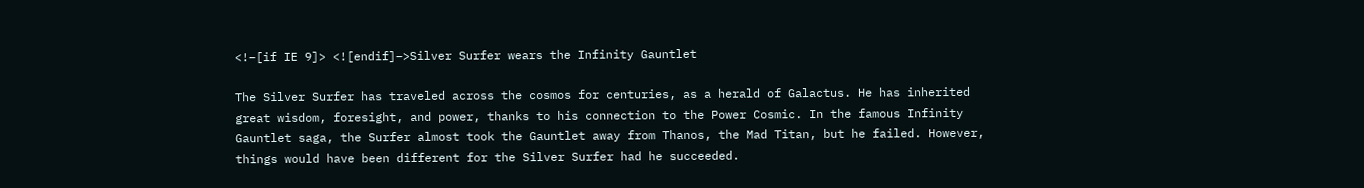<!–[if IE 9]> <![endif]–>Silver Surfer wears the Infinity Gauntlet

The Silver Surfer has traveled across the cosmos for centuries, as a herald of Galactus. He has inherited great wisdom, foresight, and power, thanks to his connection to the Power Cosmic. In the famous Infinity Gauntlet saga, the Surfer almost took the Gauntlet away from Thanos, the Mad Titan, but he failed. However, things would have been different for the Silver Surfer had he succeeded.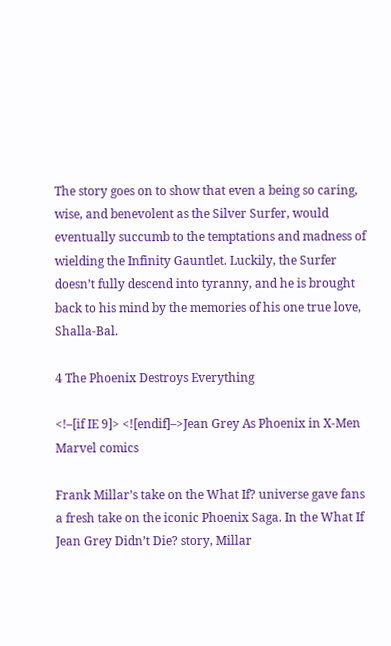The story goes on to show that even a being so caring, wise, and benevolent as the Silver Surfer, would eventually succumb to the temptations and madness of wielding the Infinity Gauntlet. Luckily, the Surfer doesn’t fully descend into tyranny, and he is brought back to his mind by the memories of his one true love, Shalla-Bal.

4 The Phoenix Destroys Everything

<!–[if IE 9]> <![endif]–>Jean Grey As Phoenix in X-Men Marvel comics

Frank Millar’s take on the What If? universe gave fans a fresh take on the iconic Phoenix Saga. In the What If Jean Grey Didn’t Die? story, Millar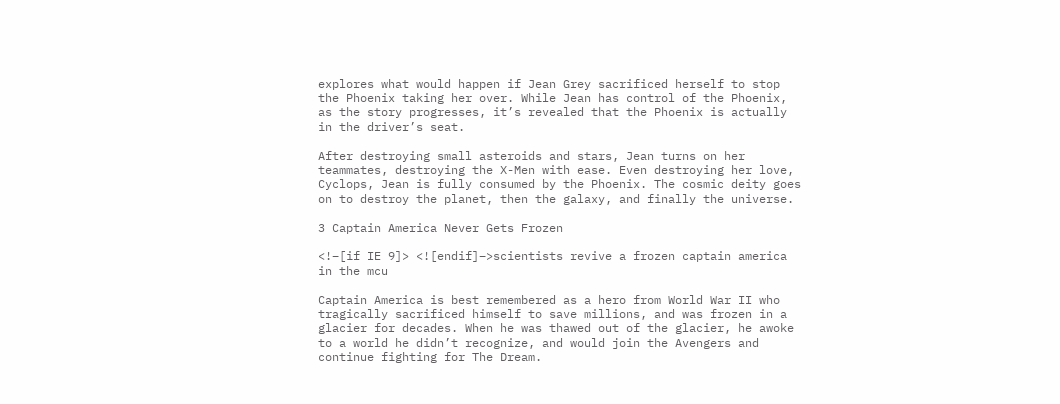explores what would happen if Jean Grey sacrificed herself to stop the Phoenix taking her over. While Jean has control of the Phoenix, as the story progresses, it’s revealed that the Phoenix is actually in the driver’s seat.

After destroying small asteroids and stars, Jean turns on her teammates, destroying the X-Men with ease. Even destroying her love, Cyclops, Jean is fully consumed by the Phoenix. The cosmic deity goes on to destroy the planet, then the galaxy, and finally the universe.

3 Captain America Never Gets Frozen

<!–[if IE 9]> <![endif]–>scientists revive a frozen captain america in the mcu

Captain America is best remembered as a hero from World War II who tragically sacrificed himself to save millions, and was frozen in a glacier for decades. When he was thawed out of the glacier, he awoke to a world he didn’t recognize, and would join the Avengers and continue fighting for The Dream.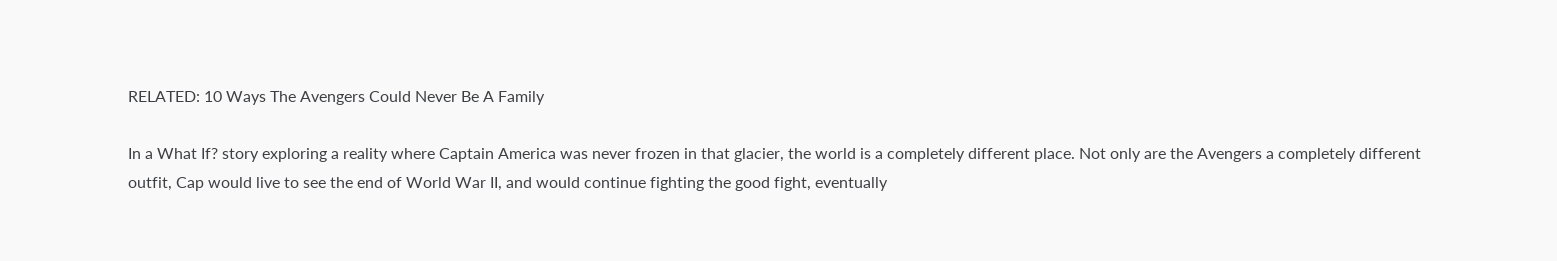RELATED: 10 Ways The Avengers Could Never Be A Family

In a What If? story exploring a reality where Captain America was never frozen in that glacier, the world is a completely different place. Not only are the Avengers a completely different outfit, Cap would live to see the end of World War II, and would continue fighting the good fight, eventually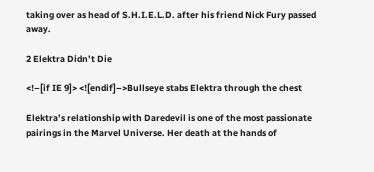taking over as head of S.H.I.E.L.D. after his friend Nick Fury passed away.

2 Elektra Didn’t Die

<!–[if IE 9]> <![endif]–>Bullseye stabs Elektra through the chest

Elektra’s relationship with Daredevil is one of the most passionate pairings in the Marvel Universe. Her death at the hands of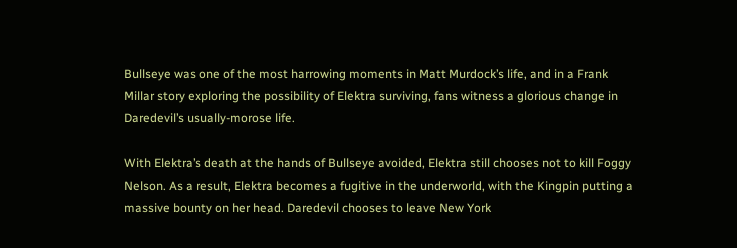Bullseye was one of the most harrowing moments in Matt Murdock’s life, and in a Frank Millar story exploring the possibility of Elektra surviving, fans witness a glorious change in Daredevil’s usually-morose life.

With Elektra’s death at the hands of Bullseye avoided, Elektra still chooses not to kill Foggy Nelson. As a result, Elektra becomes a fugitive in the underworld, with the Kingpin putting a massive bounty on her head. Daredevil chooses to leave New York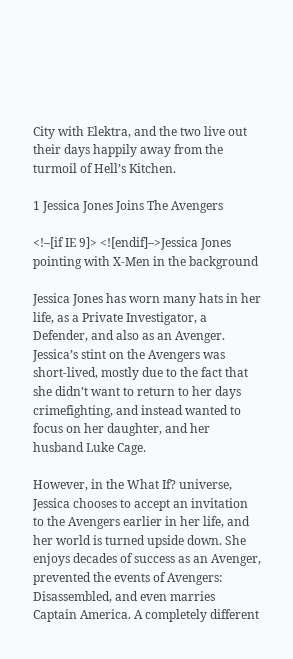City with Elektra, and the two live out their days happily away from the turmoil of Hell’s Kitchen.

1 Jessica Jones Joins The Avengers

<!–[if IE 9]> <![endif]–>Jessica Jones pointing with X-Men in the background

Jessica Jones has worn many hats in her life, as a Private Investigator, a Defender, and also as an Avenger. Jessica’s stint on the Avengers was short-lived, mostly due to the fact that she didn’t want to return to her days crimefighting, and instead wanted to focus on her daughter, and her husband Luke Cage.

However, in the What If? universe, Jessica chooses to accept an invitation to the Avengers earlier in her life, and her world is turned upside down. She enjoys decades of success as an Avenger, prevented the events of Avengers: Disassembled, and even marries Captain America. A completely different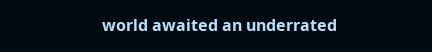world awaited an underrated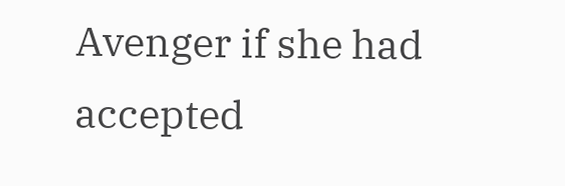Avenger if she had accepted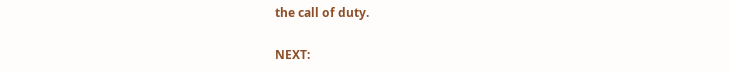the call of duty.

NEXT: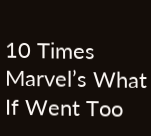10 Times Marvel’s What If Went Too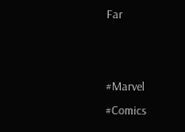Far


#Marvel #Comics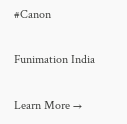#Canon

Funimation India

Learn More →